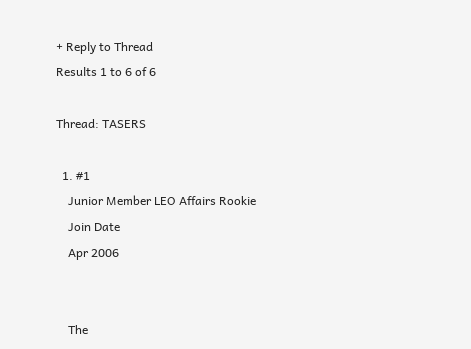+ Reply to Thread
Results 1 to 6 of 6

Thread: TASERS

  1. #1
    Junior Member LEO Affairs Rookie
    Join Date
    Apr 2006


    The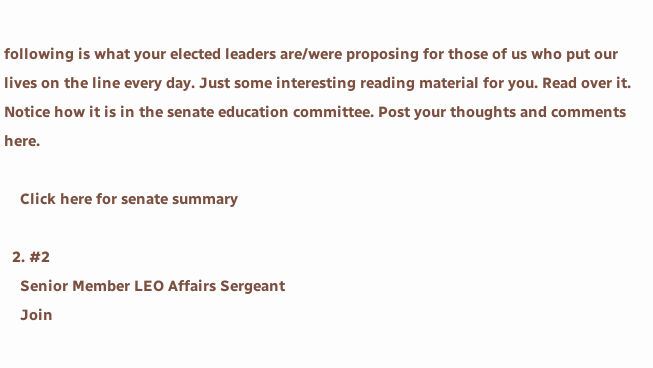following is what your elected leaders are/were proposing for those of us who put our lives on the line every day. Just some interesting reading material for you. Read over it. Notice how it is in the senate education committee. Post your thoughts and comments here.

    Click here for senate summary

  2. #2
    Senior Member LEO Affairs Sergeant
    Join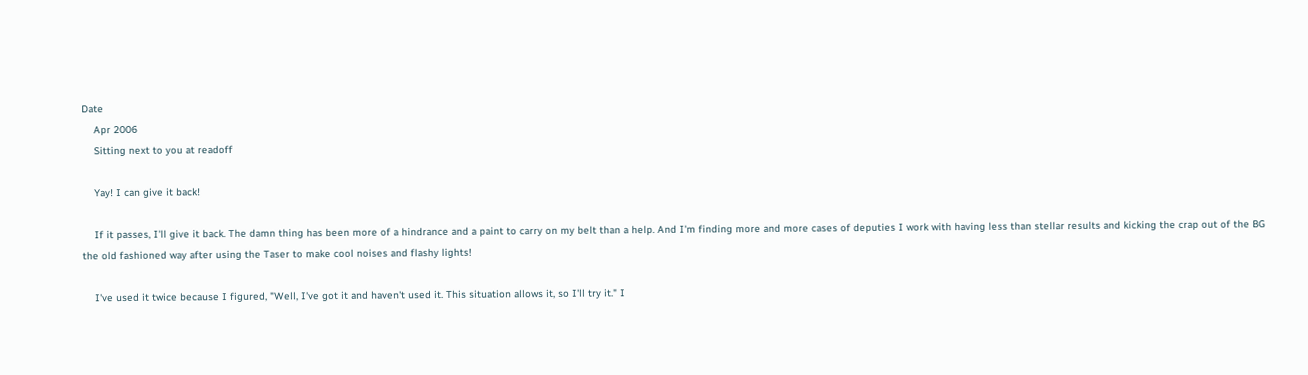Date
    Apr 2006
    Sitting next to you at readoff

    Yay! I can give it back!

    If it passes, I'll give it back. The damn thing has been more of a hindrance and a paint to carry on my belt than a help. And I'm finding more and more cases of deputies I work with having less than stellar results and kicking the crap out of the BG the old fashioned way after using the Taser to make cool noises and flashy lights!

    I've used it twice because I figured, "Well, I've got it and haven't used it. This situation allows it, so I'll try it." I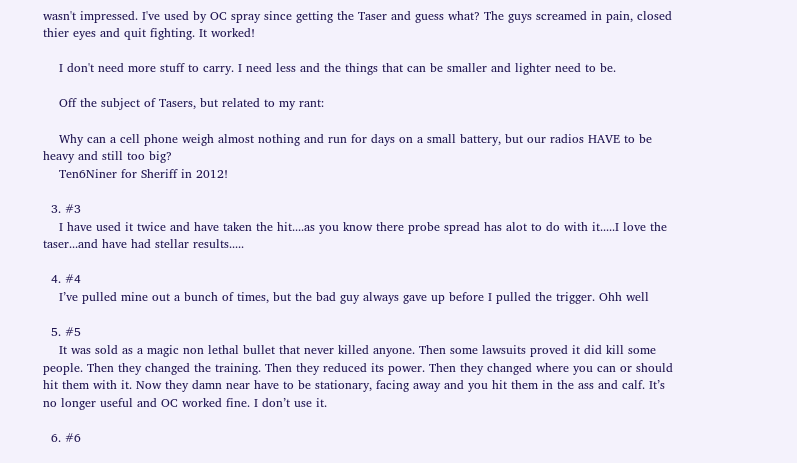wasn't impressed. I've used by OC spray since getting the Taser and guess what? The guys screamed in pain, closed thier eyes and quit fighting. It worked!

    I don't need more stuff to carry. I need less and the things that can be smaller and lighter need to be.

    Off the subject of Tasers, but related to my rant:

    Why can a cell phone weigh almost nothing and run for days on a small battery, but our radios HAVE to be heavy and still too big?
    Ten6Niner for Sheriff in 2012!

  3. #3
    I have used it twice and have taken the hit....as you know there probe spread has alot to do with it.....I love the taser...and have had stellar results.....

  4. #4
    I’ve pulled mine out a bunch of times, but the bad guy always gave up before I pulled the trigger. Ohh well

  5. #5
    It was sold as a magic non lethal bullet that never killed anyone. Then some lawsuits proved it did kill some people. Then they changed the training. Then they reduced its power. Then they changed where you can or should hit them with it. Now they damn near have to be stationary, facing away and you hit them in the ass and calf. It’s no longer useful and OC worked fine. I don’t use it.

  6. #6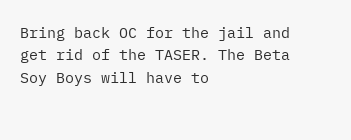Bring back OC for the jail and get rid of the TASER. The Beta Soy Boys will have to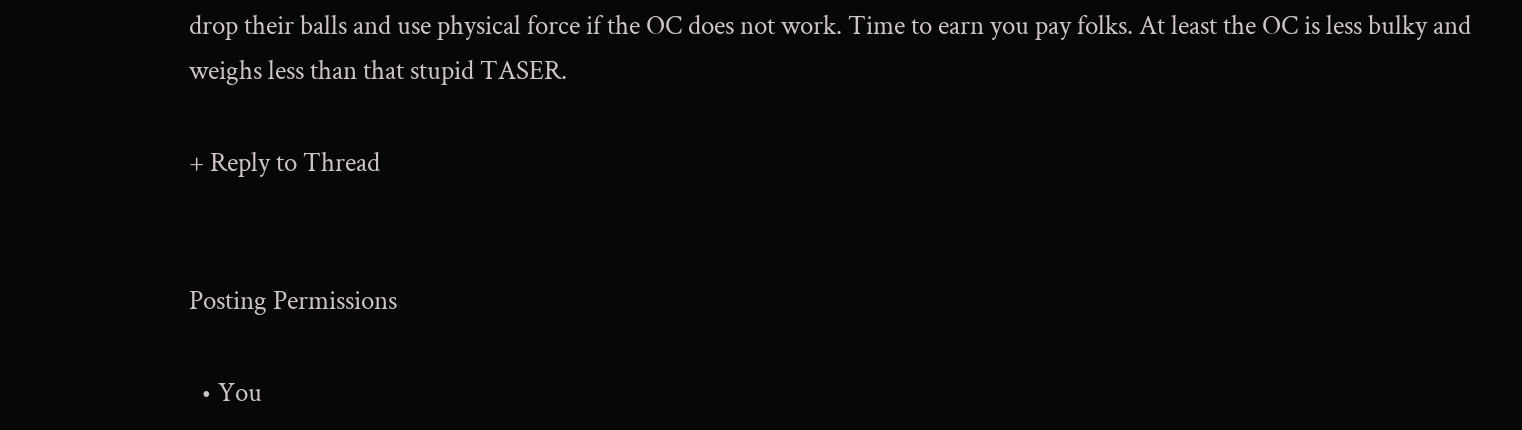drop their balls and use physical force if the OC does not work. Time to earn you pay folks. At least the OC is less bulky and weighs less than that stupid TASER.

+ Reply to Thread


Posting Permissions

  • You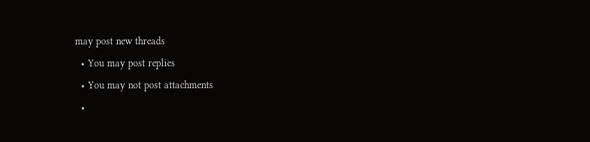may post new threads
  • You may post replies
  • You may not post attachments
  •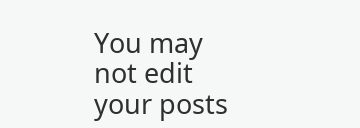You may not edit your posts